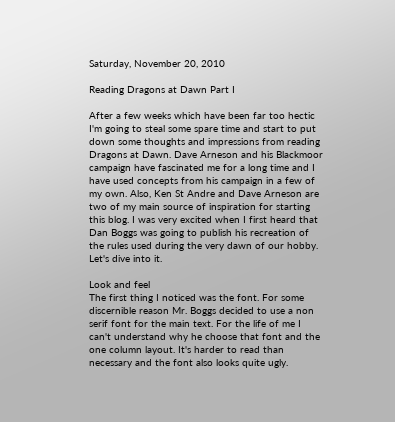Saturday, November 20, 2010

Reading Dragons at Dawn Part I

After a few weeks which have been far too hectic I'm going to steal some spare time and start to put down some thoughts and impressions from reading Dragons at Dawn. Dave Arneson and his Blackmoor campaign have fascinated me for a long time and I have used concepts from his campaign in a few of my own. Also, Ken St Andre and Dave Arneson are two of my main source of inspiration for starting this blog. I was very excited when I first heard that Dan Boggs was going to publish his recreation of the rules used during the very dawn of our hobby. Let's dive into it.

Look and feel
The first thing I noticed was the font. For some discernible reason Mr. Boggs decided to use a non serif font for the main text. For the life of me I can't understand why he choose that font and the one column layout. It's harder to read than necessary and the font also looks quite ugly.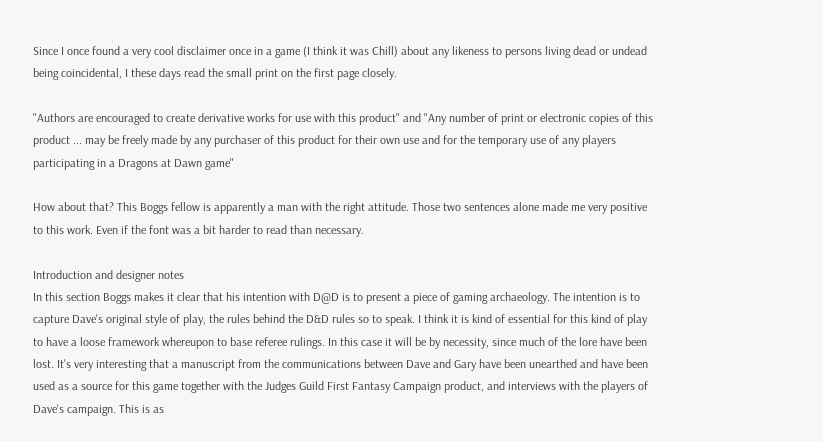Since I once found a very cool disclaimer once in a game (I think it was Chill) about any likeness to persons living dead or undead being coincidental, I these days read the small print on the first page closely.

"Authors are encouraged to create derivative works for use with this product" and "Any number of print or electronic copies of this product ... may be freely made by any purchaser of this product for their own use and for the temporary use of any players participating in a Dragons at Dawn game"

How about that? This Boggs fellow is apparently a man with the right attitude. Those two sentences alone made me very positive to this work. Even if the font was a bit harder to read than necessary.

Introduction and designer notes
In this section Boggs makes it clear that his intention with D@D is to present a piece of gaming archaeology. The intention is to capture Dave's original style of play, the rules behind the D&D rules so to speak. I think it is kind of essential for this kind of play to have a loose framework whereupon to base referee rulings. In this case it will be by necessity, since much of the lore have been lost. It's very interesting that a manuscript from the communications between Dave and Gary have been unearthed and have been used as a source for this game together with the Judges Guild First Fantasy Campaign product, and interviews with the players of Dave's campaign. This is as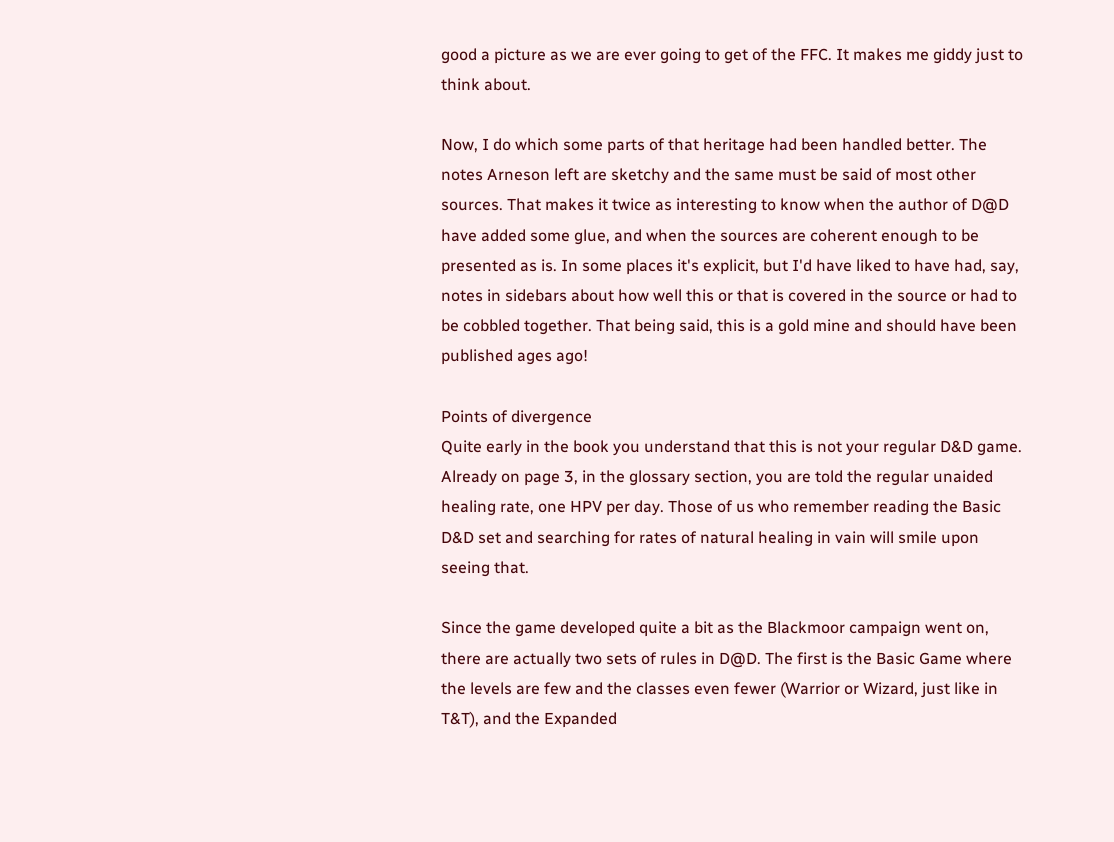good a picture as we are ever going to get of the FFC. It makes me giddy just to think about.

Now, I do which some parts of that heritage had been handled better. The notes Arneson left are sketchy and the same must be said of most other sources. That makes it twice as interesting to know when the author of D@D have added some glue, and when the sources are coherent enough to be presented as is. In some places it's explicit, but I'd have liked to have had, say, notes in sidebars about how well this or that is covered in the source or had to be cobbled together. That being said, this is a gold mine and should have been published ages ago!

Points of divergence
Quite early in the book you understand that this is not your regular D&D game. Already on page 3, in the glossary section, you are told the regular unaided healing rate, one HPV per day. Those of us who remember reading the Basic D&D set and searching for rates of natural healing in vain will smile upon seeing that.

Since the game developed quite a bit as the Blackmoor campaign went on, there are actually two sets of rules in D@D. The first is the Basic Game where the levels are few and the classes even fewer (Warrior or Wizard, just like in T&T), and the Expanded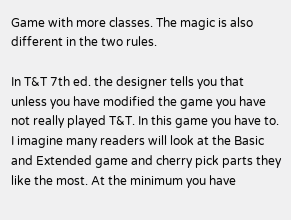Game with more classes. The magic is also different in the two rules.

In T&T 7th ed. the designer tells you that unless you have modified the game you have not really played T&T. In this game you have to. I imagine many readers will look at the Basic and Extended game and cherry pick parts they like the most. At the minimum you have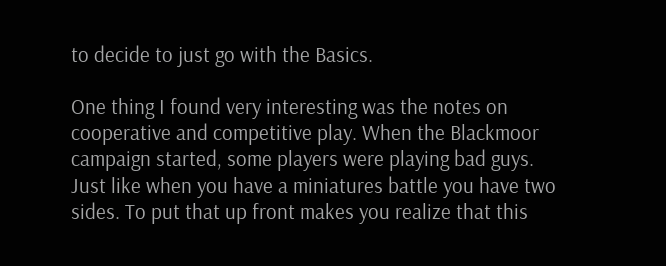to decide to just go with the Basics.

One thing I found very interesting was the notes on cooperative and competitive play. When the Blackmoor campaign started, some players were playing bad guys. Just like when you have a miniatures battle you have two sides. To put that up front makes you realize that this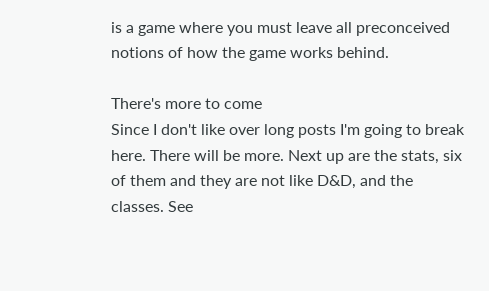is a game where you must leave all preconceived notions of how the game works behind.

There's more to come
Since I don't like over long posts I'm going to break here. There will be more. Next up are the stats, six of them and they are not like D&D, and the classes. See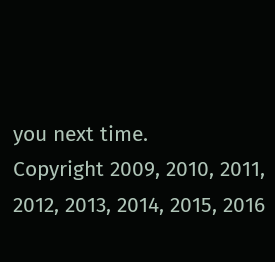you next time.
Copyright 2009, 2010, 2011, 2012, 2013, 2014, 2015, 2016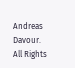Andreas Davour. All Rights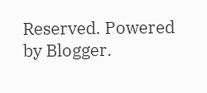Reserved. Powered by Blogger.